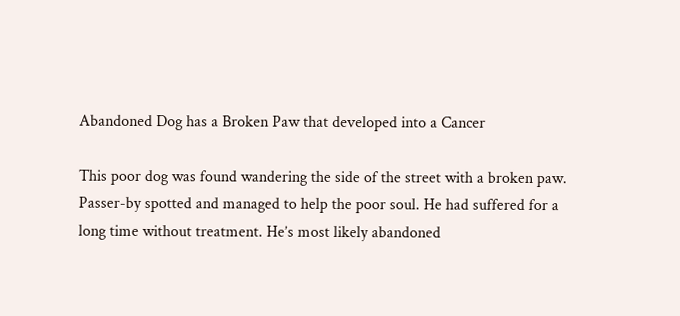Abandoned Dog has a Broken Paw that developed into a Cancer

This poor dog was found wandering the side of the street with a broken paw. Passer-by spotted and managed to help the poor soul. He had suffered for a long time without treatment. He’s most likely abandoned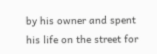by his owner and spent his life on the street for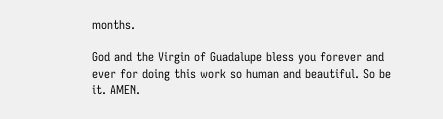months.

God and the Virgin of Guadalupe bless you forever and ever for doing this work so human and beautiful. So be it. AMEN.